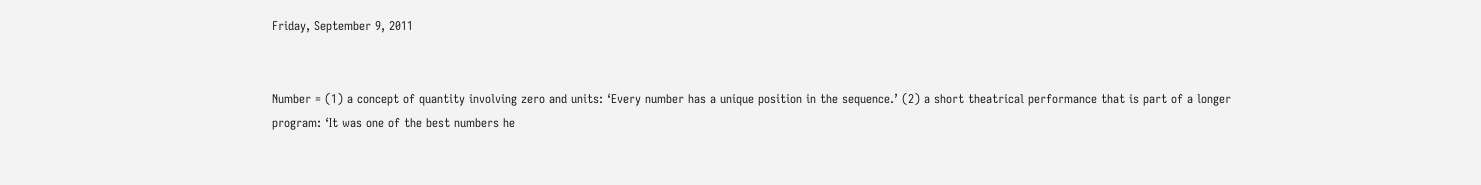Friday, September 9, 2011


Number = (1) a concept of quantity involving zero and units: ‘Every number has a unique position in the sequence.’ (2) a short theatrical performance that is part of a longer program: ‘It was one of the best numbers he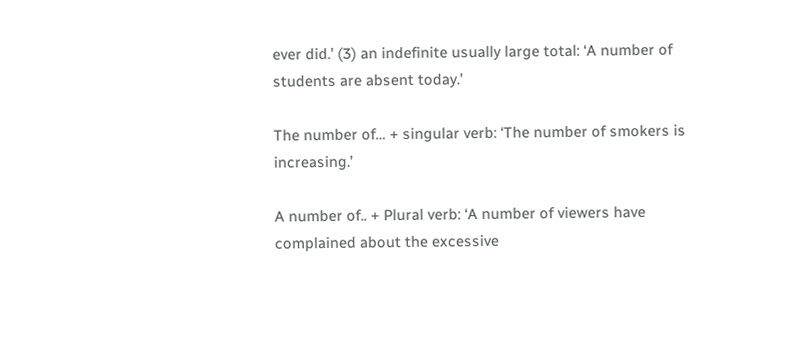ever did.’ (3) an indefinite usually large total: ‘A number of students are absent today.’

The number of… + singular verb: ‘The number of smokers is increasing.’

A number of.. + Plural verb: ‘A number of viewers have complained about the excessive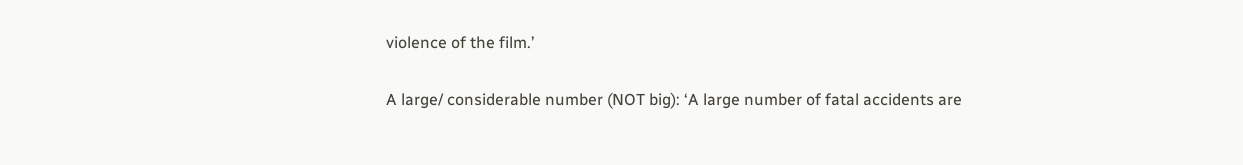violence of the film.’

A large/ considerable number (NOT big): ‘A large number of fatal accidents are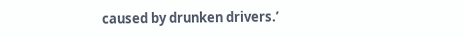caused by drunken drivers.’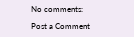No comments:

Post a Comment